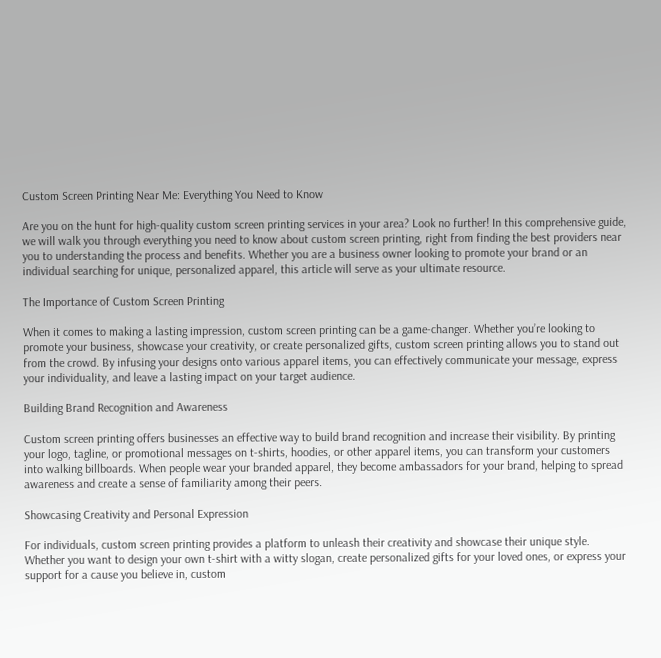Custom Screen Printing Near Me: Everything You Need to Know

Are you on the hunt for high-quality custom screen printing services in your area? Look no further! In this comprehensive guide, we will walk you through everything you need to know about custom screen printing, right from finding the best providers near you to understanding the process and benefits. Whether you are a business owner looking to promote your brand or an individual searching for unique, personalized apparel, this article will serve as your ultimate resource.

The Importance of Custom Screen Printing

When it comes to making a lasting impression, custom screen printing can be a game-changer. Whether you’re looking to promote your business, showcase your creativity, or create personalized gifts, custom screen printing allows you to stand out from the crowd. By infusing your designs onto various apparel items, you can effectively communicate your message, express your individuality, and leave a lasting impact on your target audience.

Building Brand Recognition and Awareness

Custom screen printing offers businesses an effective way to build brand recognition and increase their visibility. By printing your logo, tagline, or promotional messages on t-shirts, hoodies, or other apparel items, you can transform your customers into walking billboards. When people wear your branded apparel, they become ambassadors for your brand, helping to spread awareness and create a sense of familiarity among their peers.

Showcasing Creativity and Personal Expression

For individuals, custom screen printing provides a platform to unleash their creativity and showcase their unique style. Whether you want to design your own t-shirt with a witty slogan, create personalized gifts for your loved ones, or express your support for a cause you believe in, custom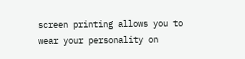screen printing allows you to wear your personality on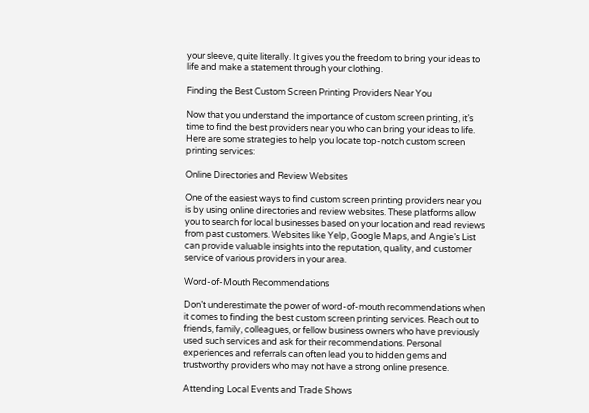your sleeve, quite literally. It gives you the freedom to bring your ideas to life and make a statement through your clothing.

Finding the Best Custom Screen Printing Providers Near You

Now that you understand the importance of custom screen printing, it’s time to find the best providers near you who can bring your ideas to life. Here are some strategies to help you locate top-notch custom screen printing services:

Online Directories and Review Websites

One of the easiest ways to find custom screen printing providers near you is by using online directories and review websites. These platforms allow you to search for local businesses based on your location and read reviews from past customers. Websites like Yelp, Google Maps, and Angie’s List can provide valuable insights into the reputation, quality, and customer service of various providers in your area.

Word-of-Mouth Recommendations

Don’t underestimate the power of word-of-mouth recommendations when it comes to finding the best custom screen printing services. Reach out to friends, family, colleagues, or fellow business owners who have previously used such services and ask for their recommendations. Personal experiences and referrals can often lead you to hidden gems and trustworthy providers who may not have a strong online presence.

Attending Local Events and Trade Shows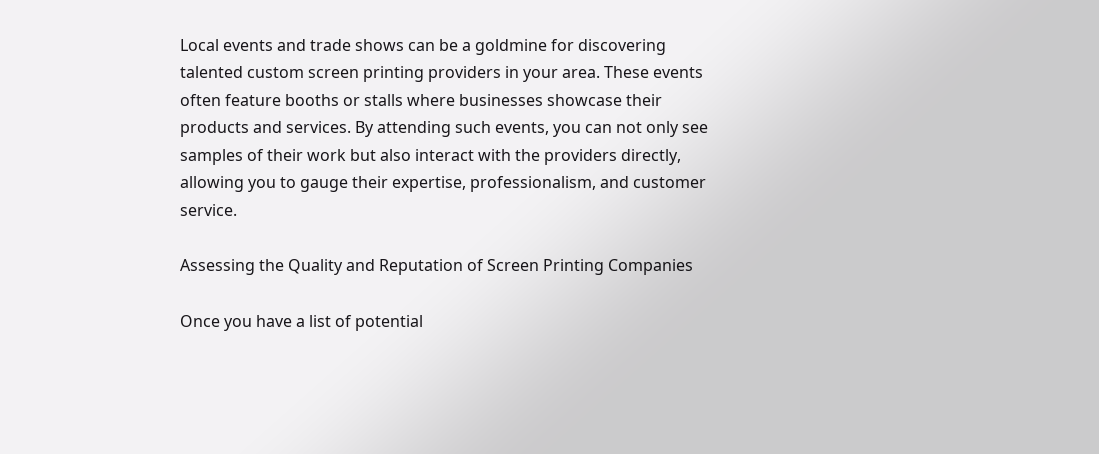Local events and trade shows can be a goldmine for discovering talented custom screen printing providers in your area. These events often feature booths or stalls where businesses showcase their products and services. By attending such events, you can not only see samples of their work but also interact with the providers directly, allowing you to gauge their expertise, professionalism, and customer service.

Assessing the Quality and Reputation of Screen Printing Companies

Once you have a list of potential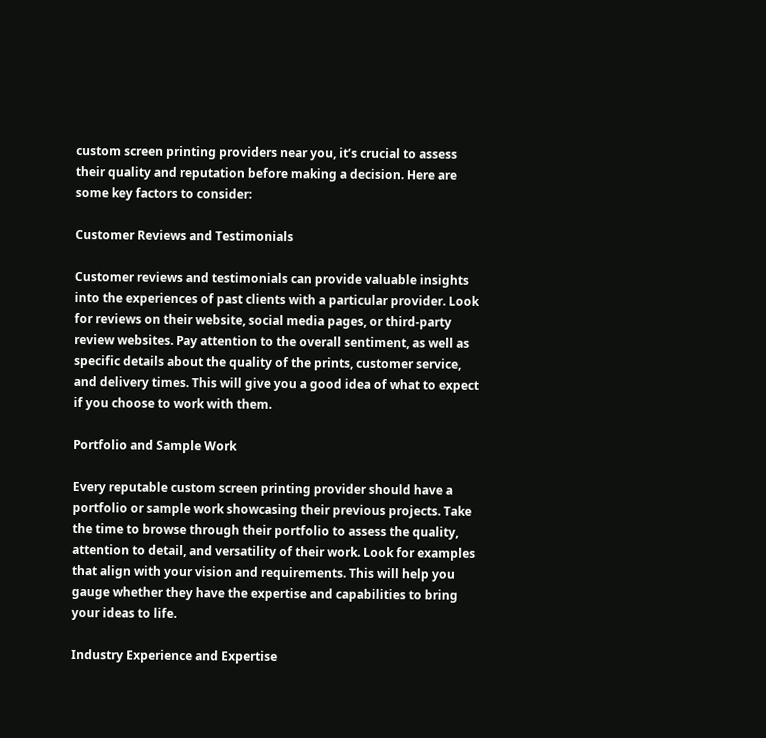custom screen printing providers near you, it’s crucial to assess their quality and reputation before making a decision. Here are some key factors to consider:

Customer Reviews and Testimonials

Customer reviews and testimonials can provide valuable insights into the experiences of past clients with a particular provider. Look for reviews on their website, social media pages, or third-party review websites. Pay attention to the overall sentiment, as well as specific details about the quality of the prints, customer service, and delivery times. This will give you a good idea of what to expect if you choose to work with them.

Portfolio and Sample Work

Every reputable custom screen printing provider should have a portfolio or sample work showcasing their previous projects. Take the time to browse through their portfolio to assess the quality, attention to detail, and versatility of their work. Look for examples that align with your vision and requirements. This will help you gauge whether they have the expertise and capabilities to bring your ideas to life.

Industry Experience and Expertise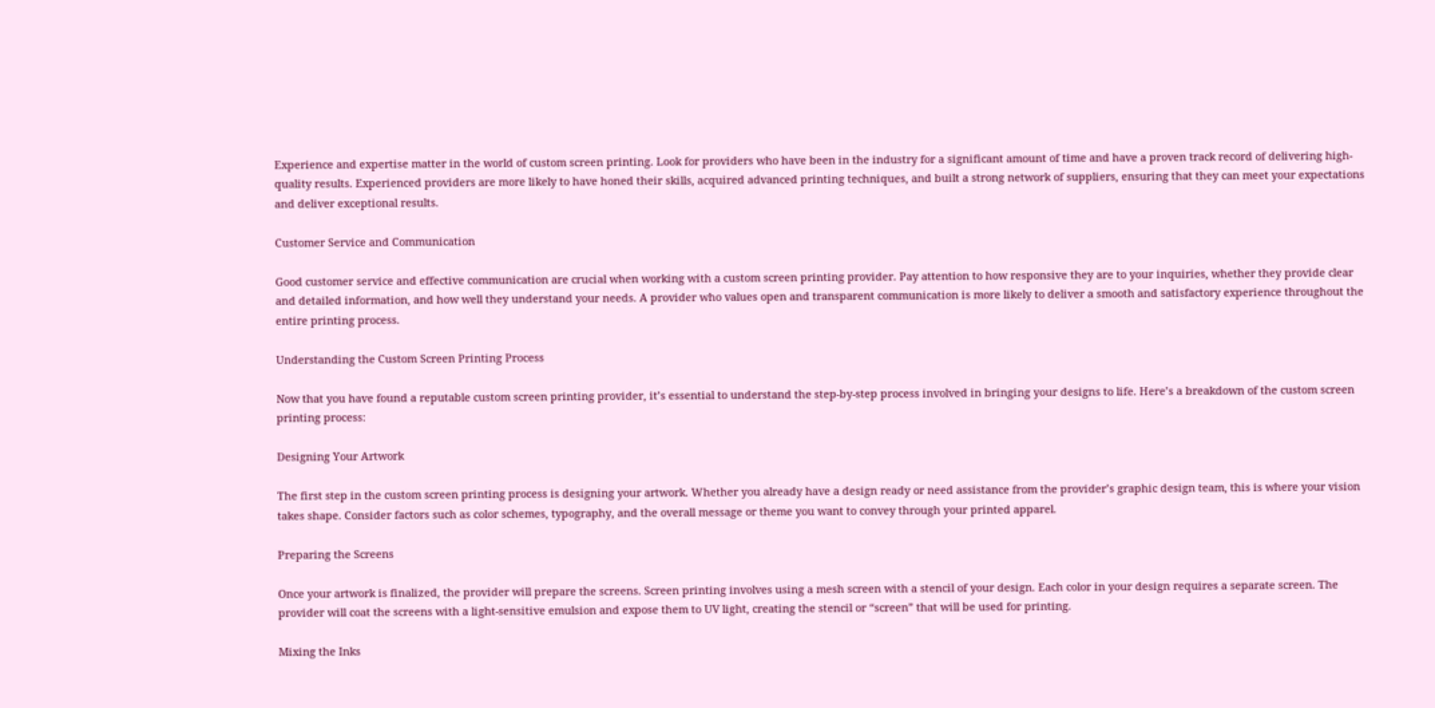Experience and expertise matter in the world of custom screen printing. Look for providers who have been in the industry for a significant amount of time and have a proven track record of delivering high-quality results. Experienced providers are more likely to have honed their skills, acquired advanced printing techniques, and built a strong network of suppliers, ensuring that they can meet your expectations and deliver exceptional results.

Customer Service and Communication

Good customer service and effective communication are crucial when working with a custom screen printing provider. Pay attention to how responsive they are to your inquiries, whether they provide clear and detailed information, and how well they understand your needs. A provider who values open and transparent communication is more likely to deliver a smooth and satisfactory experience throughout the entire printing process.

Understanding the Custom Screen Printing Process

Now that you have found a reputable custom screen printing provider, it’s essential to understand the step-by-step process involved in bringing your designs to life. Here’s a breakdown of the custom screen printing process:

Designing Your Artwork

The first step in the custom screen printing process is designing your artwork. Whether you already have a design ready or need assistance from the provider’s graphic design team, this is where your vision takes shape. Consider factors such as color schemes, typography, and the overall message or theme you want to convey through your printed apparel.

Preparing the Screens

Once your artwork is finalized, the provider will prepare the screens. Screen printing involves using a mesh screen with a stencil of your design. Each color in your design requires a separate screen. The provider will coat the screens with a light-sensitive emulsion and expose them to UV light, creating the stencil or “screen” that will be used for printing.

Mixing the Inks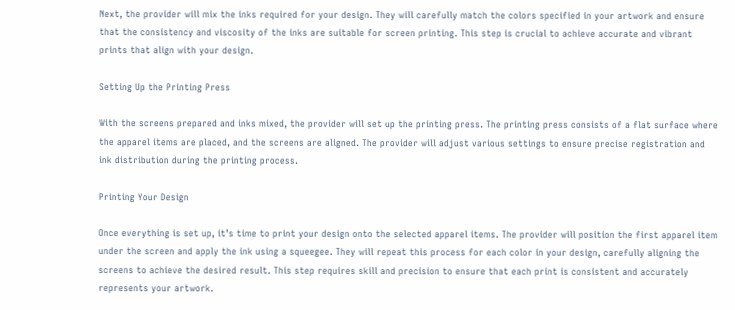Next, the provider will mix the inks required for your design. They will carefully match the colors specified in your artwork and ensure that the consistency and viscosity of the inks are suitable for screen printing. This step is crucial to achieve accurate and vibrant prints that align with your design.

Setting Up the Printing Press

With the screens prepared and inks mixed, the provider will set up the printing press. The printing press consists of a flat surface where the apparel items are placed, and the screens are aligned. The provider will adjust various settings to ensure precise registration and ink distribution during the printing process.

Printing Your Design

Once everything is set up, it’s time to print your design onto the selected apparel items. The provider will position the first apparel item under the screen and apply the ink using a squeegee. They will repeat this process for each color in your design, carefully aligning the screens to achieve the desired result. This step requires skill and precision to ensure that each print is consistent and accurately represents your artwork.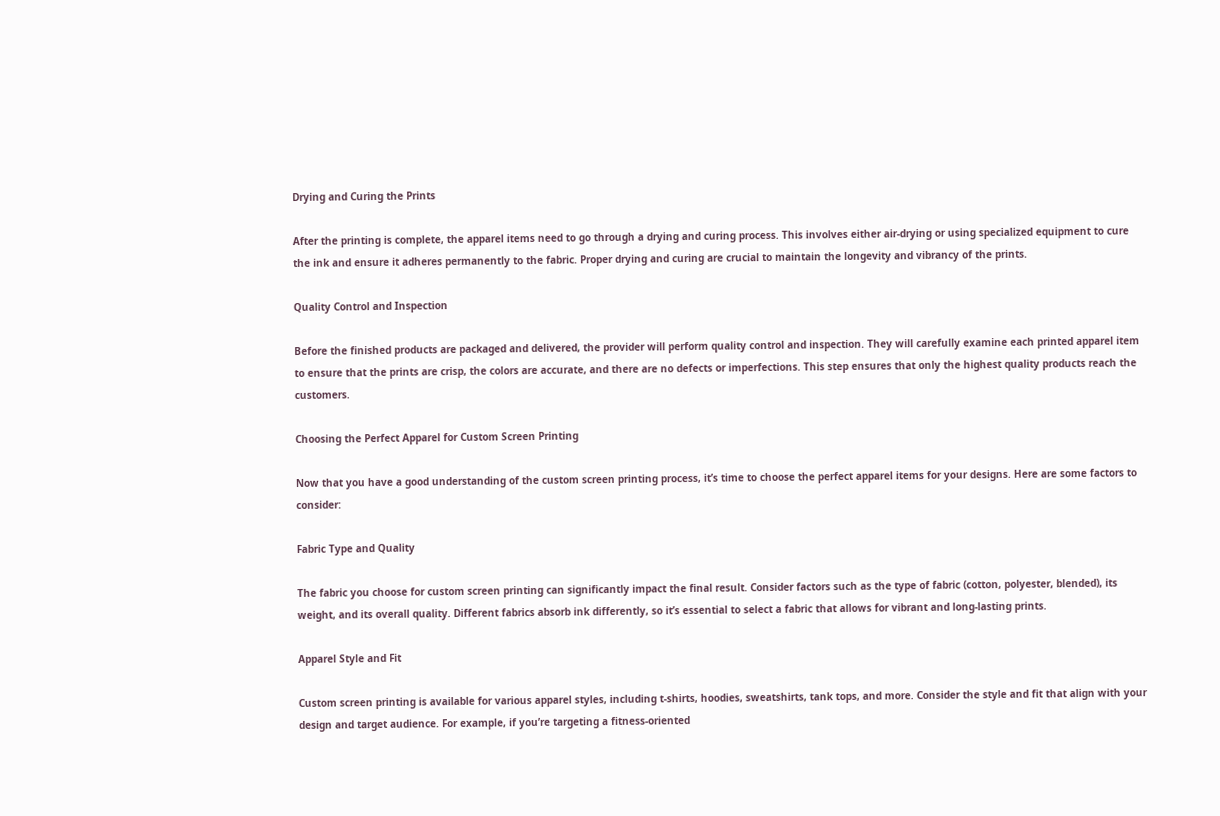Drying and Curing the Prints

After the printing is complete, the apparel items need to go through a drying and curing process. This involves either air-drying or using specialized equipment to cure the ink and ensure it adheres permanently to the fabric. Proper drying and curing are crucial to maintain the longevity and vibrancy of the prints.

Quality Control and Inspection

Before the finished products are packaged and delivered, the provider will perform quality control and inspection. They will carefully examine each printed apparel item to ensure that the prints are crisp, the colors are accurate, and there are no defects or imperfections. This step ensures that only the highest quality products reach the customers.

Choosing the Perfect Apparel for Custom Screen Printing

Now that you have a good understanding of the custom screen printing process, it’s time to choose the perfect apparel items for your designs. Here are some factors to consider:

Fabric Type and Quality

The fabric you choose for custom screen printing can significantly impact the final result. Consider factors such as the type of fabric (cotton, polyester, blended), its weight, and its overall quality. Different fabrics absorb ink differently, so it’s essential to select a fabric that allows for vibrant and long-lasting prints.

Apparel Style and Fit

Custom screen printing is available for various apparel styles, including t-shirts, hoodies, sweatshirts, tank tops, and more. Consider the style and fit that align with your design and target audience. For example, if you’re targeting a fitness-oriented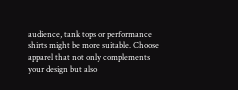audience, tank tops or performance shirts might be more suitable. Choose apparel that not only complements your design but also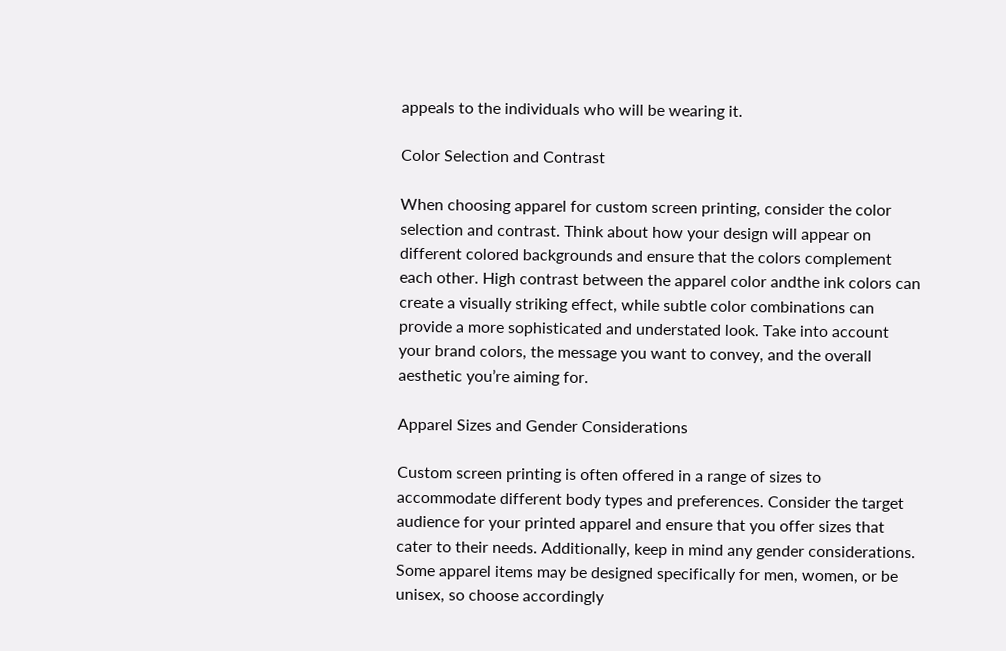appeals to the individuals who will be wearing it.

Color Selection and Contrast

When choosing apparel for custom screen printing, consider the color selection and contrast. Think about how your design will appear on different colored backgrounds and ensure that the colors complement each other. High contrast between the apparel color andthe ink colors can create a visually striking effect, while subtle color combinations can provide a more sophisticated and understated look. Take into account your brand colors, the message you want to convey, and the overall aesthetic you’re aiming for.

Apparel Sizes and Gender Considerations

Custom screen printing is often offered in a range of sizes to accommodate different body types and preferences. Consider the target audience for your printed apparel and ensure that you offer sizes that cater to their needs. Additionally, keep in mind any gender considerations. Some apparel items may be designed specifically for men, women, or be unisex, so choose accordingly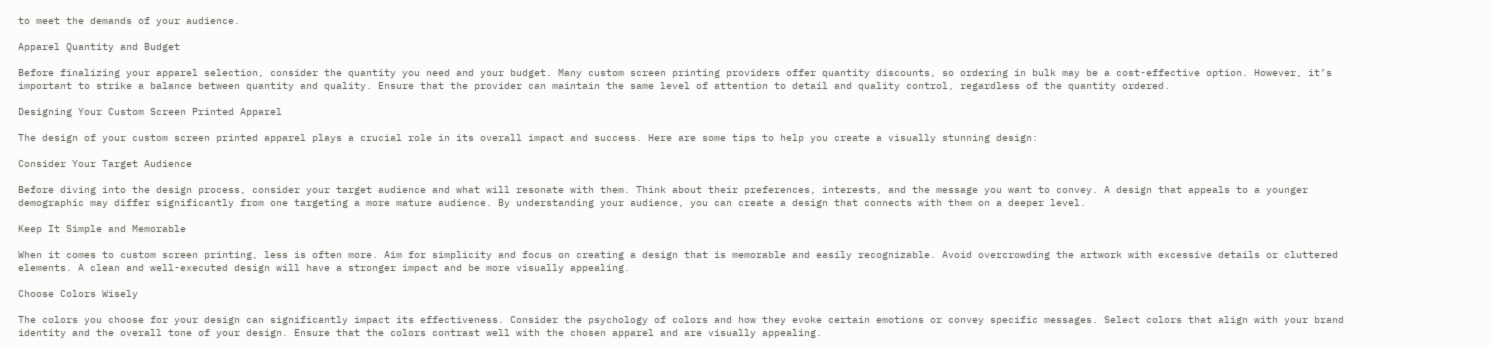to meet the demands of your audience.

Apparel Quantity and Budget

Before finalizing your apparel selection, consider the quantity you need and your budget. Many custom screen printing providers offer quantity discounts, so ordering in bulk may be a cost-effective option. However, it’s important to strike a balance between quantity and quality. Ensure that the provider can maintain the same level of attention to detail and quality control, regardless of the quantity ordered.

Designing Your Custom Screen Printed Apparel

The design of your custom screen printed apparel plays a crucial role in its overall impact and success. Here are some tips to help you create a visually stunning design:

Consider Your Target Audience

Before diving into the design process, consider your target audience and what will resonate with them. Think about their preferences, interests, and the message you want to convey. A design that appeals to a younger demographic may differ significantly from one targeting a more mature audience. By understanding your audience, you can create a design that connects with them on a deeper level.

Keep It Simple and Memorable

When it comes to custom screen printing, less is often more. Aim for simplicity and focus on creating a design that is memorable and easily recognizable. Avoid overcrowding the artwork with excessive details or cluttered elements. A clean and well-executed design will have a stronger impact and be more visually appealing.

Choose Colors Wisely

The colors you choose for your design can significantly impact its effectiveness. Consider the psychology of colors and how they evoke certain emotions or convey specific messages. Select colors that align with your brand identity and the overall tone of your design. Ensure that the colors contrast well with the chosen apparel and are visually appealing.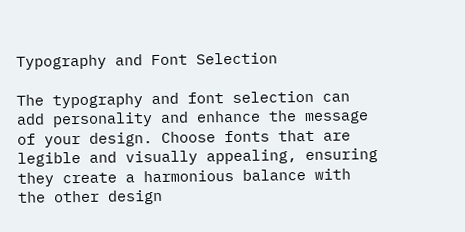Typography and Font Selection

The typography and font selection can add personality and enhance the message of your design. Choose fonts that are legible and visually appealing, ensuring they create a harmonious balance with the other design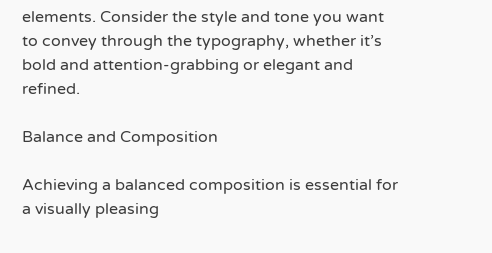elements. Consider the style and tone you want to convey through the typography, whether it’s bold and attention-grabbing or elegant and refined.

Balance and Composition

Achieving a balanced composition is essential for a visually pleasing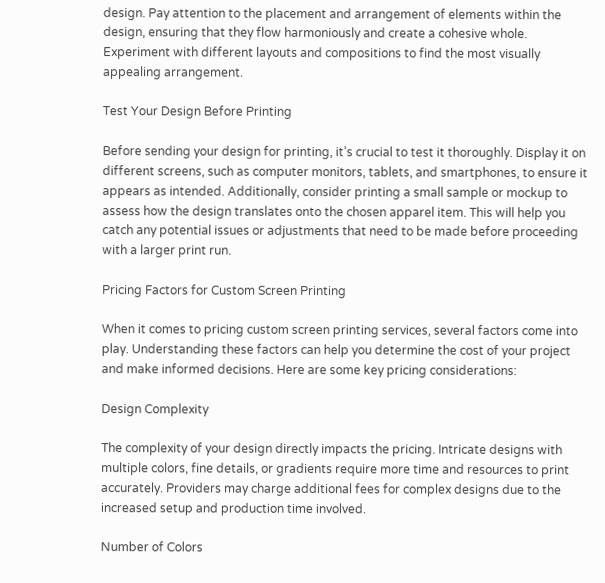design. Pay attention to the placement and arrangement of elements within the design, ensuring that they flow harmoniously and create a cohesive whole. Experiment with different layouts and compositions to find the most visually appealing arrangement.

Test Your Design Before Printing

Before sending your design for printing, it’s crucial to test it thoroughly. Display it on different screens, such as computer monitors, tablets, and smartphones, to ensure it appears as intended. Additionally, consider printing a small sample or mockup to assess how the design translates onto the chosen apparel item. This will help you catch any potential issues or adjustments that need to be made before proceeding with a larger print run.

Pricing Factors for Custom Screen Printing

When it comes to pricing custom screen printing services, several factors come into play. Understanding these factors can help you determine the cost of your project and make informed decisions. Here are some key pricing considerations:

Design Complexity

The complexity of your design directly impacts the pricing. Intricate designs with multiple colors, fine details, or gradients require more time and resources to print accurately. Providers may charge additional fees for complex designs due to the increased setup and production time involved.

Number of Colors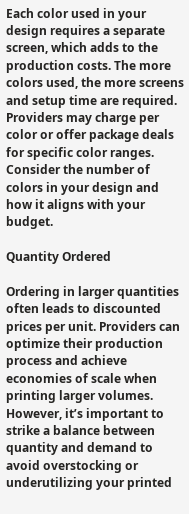Each color used in your design requires a separate screen, which adds to the production costs. The more colors used, the more screens and setup time are required. Providers may charge per color or offer package deals for specific color ranges. Consider the number of colors in your design and how it aligns with your budget.

Quantity Ordered

Ordering in larger quantities often leads to discounted prices per unit. Providers can optimize their production process and achieve economies of scale when printing larger volumes. However, it’s important to strike a balance between quantity and demand to avoid overstocking or underutilizing your printed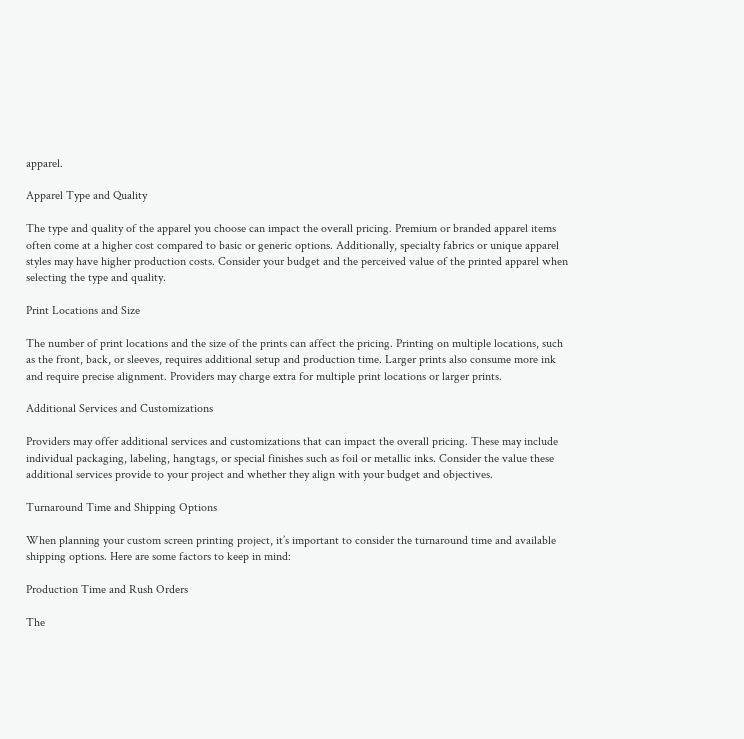apparel.

Apparel Type and Quality

The type and quality of the apparel you choose can impact the overall pricing. Premium or branded apparel items often come at a higher cost compared to basic or generic options. Additionally, specialty fabrics or unique apparel styles may have higher production costs. Consider your budget and the perceived value of the printed apparel when selecting the type and quality.

Print Locations and Size

The number of print locations and the size of the prints can affect the pricing. Printing on multiple locations, such as the front, back, or sleeves, requires additional setup and production time. Larger prints also consume more ink and require precise alignment. Providers may charge extra for multiple print locations or larger prints.

Additional Services and Customizations

Providers may offer additional services and customizations that can impact the overall pricing. These may include individual packaging, labeling, hangtags, or special finishes such as foil or metallic inks. Consider the value these additional services provide to your project and whether they align with your budget and objectives.

Turnaround Time and Shipping Options

When planning your custom screen printing project, it’s important to consider the turnaround time and available shipping options. Here are some factors to keep in mind:

Production Time and Rush Orders

The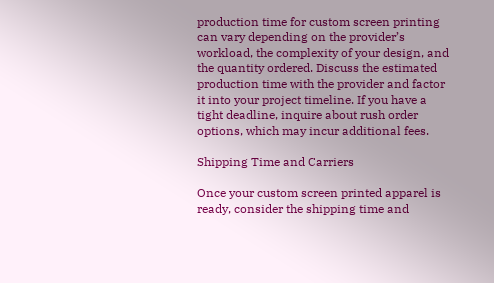production time for custom screen printing can vary depending on the provider’s workload, the complexity of your design, and the quantity ordered. Discuss the estimated production time with the provider and factor it into your project timeline. If you have a tight deadline, inquire about rush order options, which may incur additional fees.

Shipping Time and Carriers

Once your custom screen printed apparel is ready, consider the shipping time and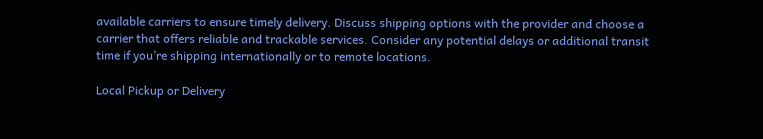available carriers to ensure timely delivery. Discuss shipping options with the provider and choose a carrier that offers reliable and trackable services. Consider any potential delays or additional transit time if you’re shipping internationally or to remote locations.

Local Pickup or Delivery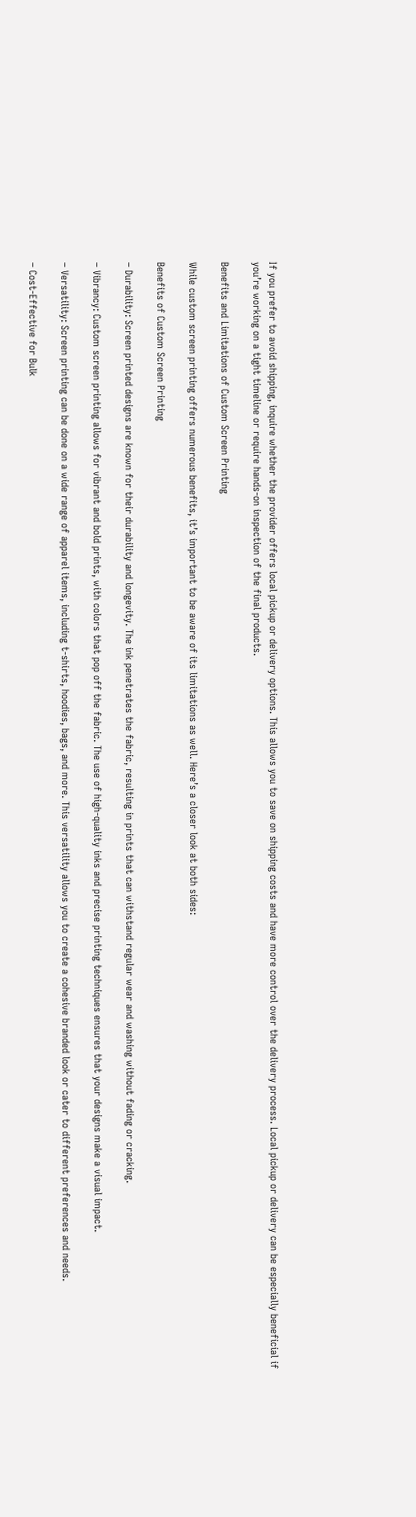If you prefer to avoid shipping, inquire whether the provider offers local pickup or delivery options. This allows you to save on shipping costs and have more control over the delivery process. Local pickup or delivery can be especially beneficial if you’re working on a tight timeline or require hands-on inspection of the final products.

Benefits and Limitations of Custom Screen Printing

While custom screen printing offers numerous benefits, it’s important to be aware of its limitations as well. Here’s a closer look at both sides:

Benefits of Custom Screen Printing

– Durability: Screen printed designs are known for their durability and longevity. The ink penetrates the fabric, resulting in prints that can withstand regular wear and washing without fading or cracking.

– Vibrancy: Custom screen printing allows for vibrant and bold prints, with colors that pop off the fabric. The use of high-quality inks and precise printing techniques ensures that your designs make a visual impact.

– Versatility: Screen printing can be done on a wide range of apparel items, including t-shirts, hoodies, bags, and more. This versatility allows you to create a cohesive branded look or cater to different preferences and needs.

– Cost-Effective for Bulk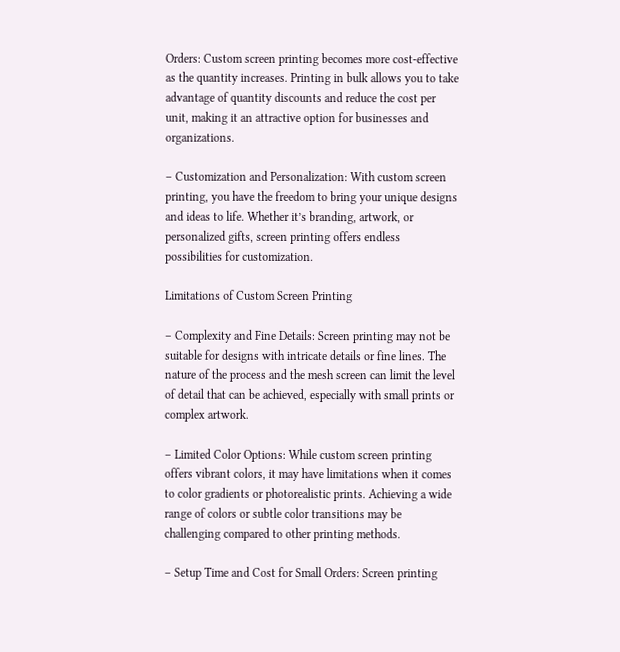Orders: Custom screen printing becomes more cost-effective as the quantity increases. Printing in bulk allows you to take advantage of quantity discounts and reduce the cost per unit, making it an attractive option for businesses and organizations.

– Customization and Personalization: With custom screen printing, you have the freedom to bring your unique designs and ideas to life. Whether it’s branding, artwork, or personalized gifts, screen printing offers endless possibilities for customization.

Limitations of Custom Screen Printing

– Complexity and Fine Details: Screen printing may not be suitable for designs with intricate details or fine lines. The nature of the process and the mesh screen can limit the level of detail that can be achieved, especially with small prints or complex artwork.

– Limited Color Options: While custom screen printing offers vibrant colors, it may have limitations when it comes to color gradients or photorealistic prints. Achieving a wide range of colors or subtle color transitions may be challenging compared to other printing methods.

– Setup Time and Cost for Small Orders: Screen printing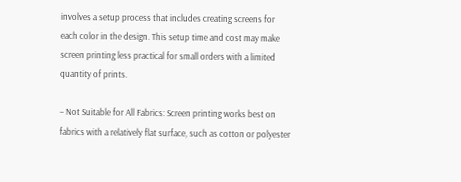involves a setup process that includes creating screens for each color in the design. This setup time and cost may make screen printing less practical for small orders with a limited quantity of prints.

– Not Suitable for All Fabrics: Screen printing works best on fabrics with a relatively flat surface, such as cotton or polyester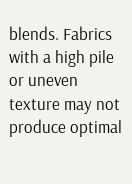blends. Fabrics with a high pile or uneven texture may not produce optimal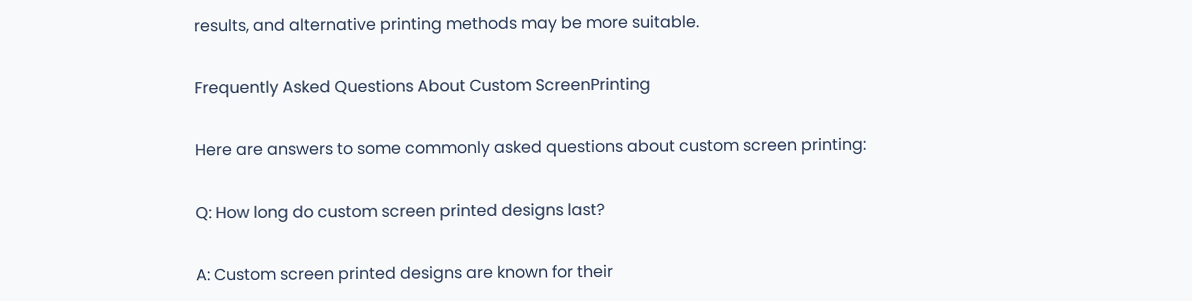results, and alternative printing methods may be more suitable.

Frequently Asked Questions About Custom ScreenPrinting

Here are answers to some commonly asked questions about custom screen printing:

Q: How long do custom screen printed designs last?

A: Custom screen printed designs are known for their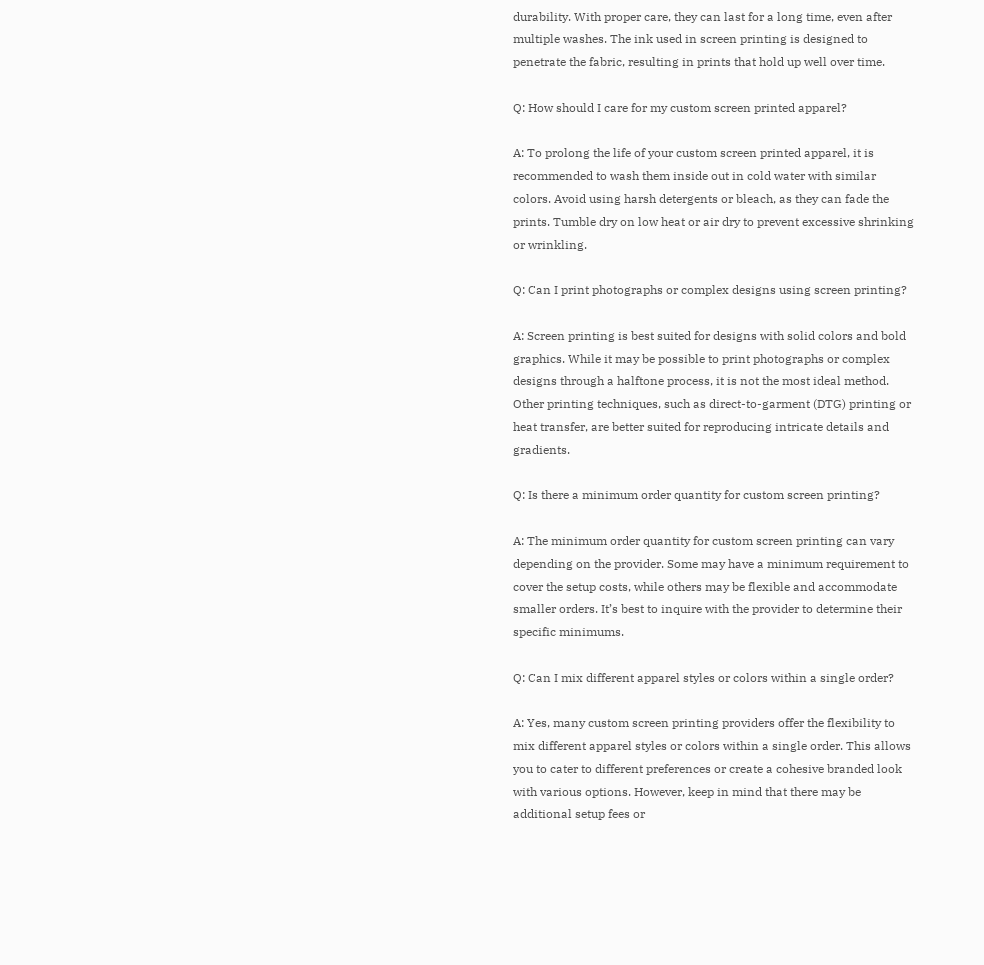durability. With proper care, they can last for a long time, even after multiple washes. The ink used in screen printing is designed to penetrate the fabric, resulting in prints that hold up well over time.

Q: How should I care for my custom screen printed apparel?

A: To prolong the life of your custom screen printed apparel, it is recommended to wash them inside out in cold water with similar colors. Avoid using harsh detergents or bleach, as they can fade the prints. Tumble dry on low heat or air dry to prevent excessive shrinking or wrinkling.

Q: Can I print photographs or complex designs using screen printing?

A: Screen printing is best suited for designs with solid colors and bold graphics. While it may be possible to print photographs or complex designs through a halftone process, it is not the most ideal method. Other printing techniques, such as direct-to-garment (DTG) printing or heat transfer, are better suited for reproducing intricate details and gradients.

Q: Is there a minimum order quantity for custom screen printing?

A: The minimum order quantity for custom screen printing can vary depending on the provider. Some may have a minimum requirement to cover the setup costs, while others may be flexible and accommodate smaller orders. It’s best to inquire with the provider to determine their specific minimums.

Q: Can I mix different apparel styles or colors within a single order?

A: Yes, many custom screen printing providers offer the flexibility to mix different apparel styles or colors within a single order. This allows you to cater to different preferences or create a cohesive branded look with various options. However, keep in mind that there may be additional setup fees or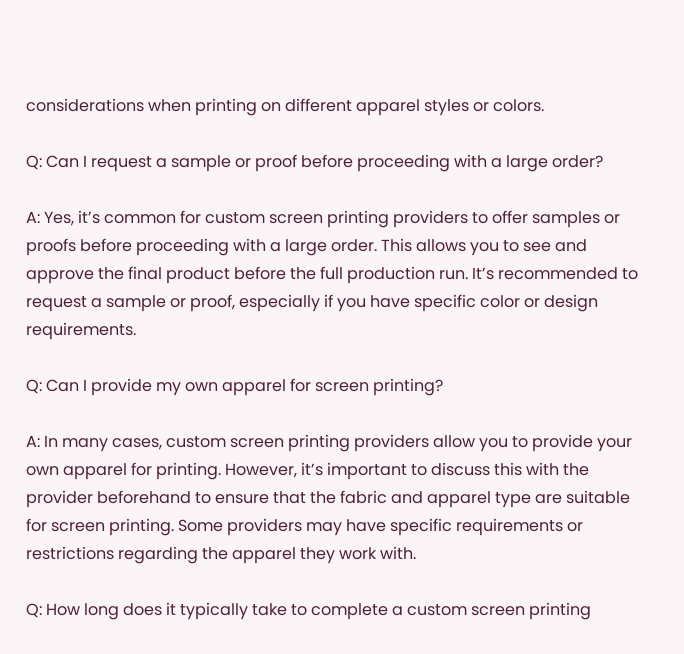considerations when printing on different apparel styles or colors.

Q: Can I request a sample or proof before proceeding with a large order?

A: Yes, it’s common for custom screen printing providers to offer samples or proofs before proceeding with a large order. This allows you to see and approve the final product before the full production run. It’s recommended to request a sample or proof, especially if you have specific color or design requirements.

Q: Can I provide my own apparel for screen printing?

A: In many cases, custom screen printing providers allow you to provide your own apparel for printing. However, it’s important to discuss this with the provider beforehand to ensure that the fabric and apparel type are suitable for screen printing. Some providers may have specific requirements or restrictions regarding the apparel they work with.

Q: How long does it typically take to complete a custom screen printing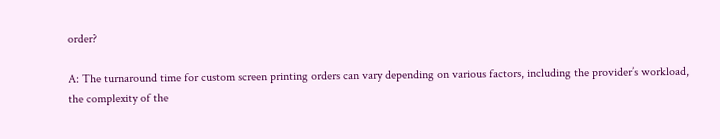order?

A: The turnaround time for custom screen printing orders can vary depending on various factors, including the provider’s workload, the complexity of the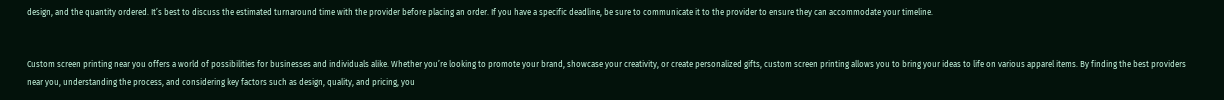design, and the quantity ordered. It’s best to discuss the estimated turnaround time with the provider before placing an order. If you have a specific deadline, be sure to communicate it to the provider to ensure they can accommodate your timeline.


Custom screen printing near you offers a world of possibilities for businesses and individuals alike. Whether you’re looking to promote your brand, showcase your creativity, or create personalized gifts, custom screen printing allows you to bring your ideas to life on various apparel items. By finding the best providers near you, understanding the process, and considering key factors such as design, quality, and pricing, you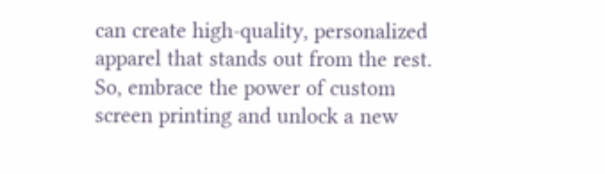can create high-quality, personalized apparel that stands out from the rest. So, embrace the power of custom screen printing and unlock a new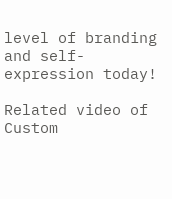level of branding and self-expression today!

Related video of Custom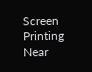Screen Printing Near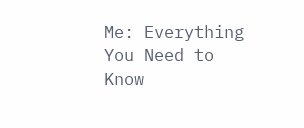Me: Everything You Need to Know